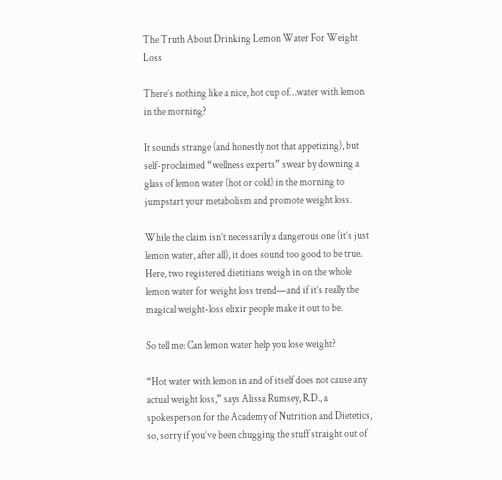The Truth About Drinking Lemon Water For Weight Loss

There’s nothing like a nice, hot cup of…water with lemon in the morning?

It sounds strange (and honestly not that appetizing), but self-proclaimed “wellness experts” swear by downing a glass of lemon water (hot or cold) in the morning to jumpstart your metabolism and promote weight loss.

While the claim isn’t necessarily a dangerous one (it’s just lemon water, after all), it does sound too good to be true. Here, two registered dietitians weigh in on the whole lemon water for weight loss trend—and if it’s really the magical weight-loss elixir people make it out to be.

So tell me: Can lemon water help you lose weight?

“Hot water with lemon in and of itself does not cause any actual weight loss,” says Alissa Rumsey, R.D., a spokesperson for the Academy of Nutrition and Dietetics, so, sorry if you’ve been chugging the stuff straight out of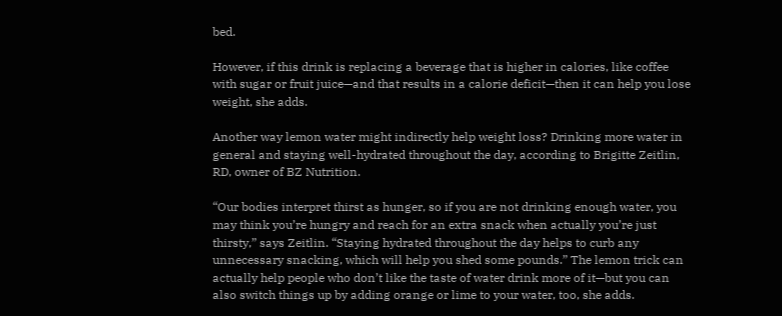bed.

However, if this drink is replacing a beverage that is higher in calories, like coffee with sugar or fruit juice—and that results in a calorie deficit—then it can help you lose weight, she adds.

Another way lemon water might indirectly help weight loss? Drinking more water in general and staying well-hydrated throughout the day, according to Brigitte Zeitlin, RD, owner of BZ Nutrition.

“Our bodies interpret thirst as hunger, so if you are not drinking enough water, you may think you’re hungry and reach for an extra snack when actually you’re just thirsty,” says Zeitlin. “Staying hydrated throughout the day helps to curb any unnecessary snacking, which will help you shed some pounds.” The lemon trick can actually help people who don’t like the taste of water drink more of it—but you can also switch things up by adding orange or lime to your water, too, she adds.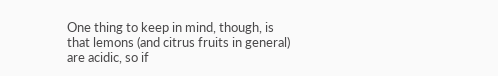One thing to keep in mind, though, is that lemons (and citrus fruits in general) are acidic, so if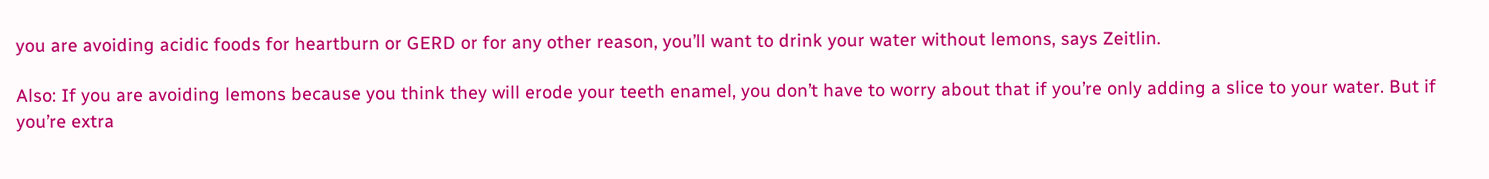you are avoiding acidic foods for heartburn or GERD or for any other reason, you’ll want to drink your water without lemons, says Zeitlin.

Also: If you are avoiding lemons because you think they will erode your teeth enamel, you don’t have to worry about that if you’re only adding a slice to your water. But if you’re extra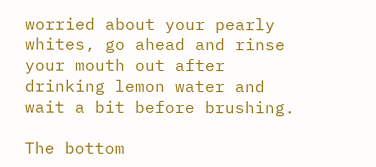worried about your pearly whites, go ahead and rinse your mouth out after drinking lemon water and wait a bit before brushing.

The bottom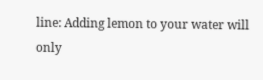line: Adding lemon to your water will only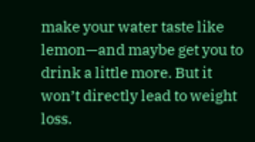make your water taste like lemon—and maybe get you to drink a little more. But it won’t directly lead to weight loss.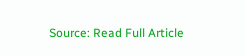Source: Read Full Article